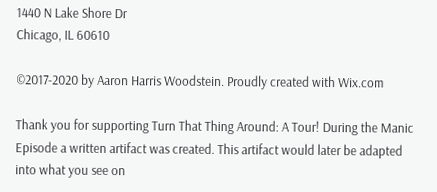1440 N Lake Shore Dr
Chicago, IL 60610

©2017-2020 by Aaron Harris Woodstein. Proudly created with Wix.com

Thank you for supporting Turn That Thing Around: A Tour! During the Manic Episode a written artifact was created. This artifact would later be adapted into what you see on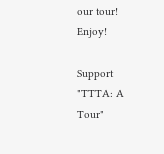our tour! Enjoy!

Support "TTTA: A Tour"